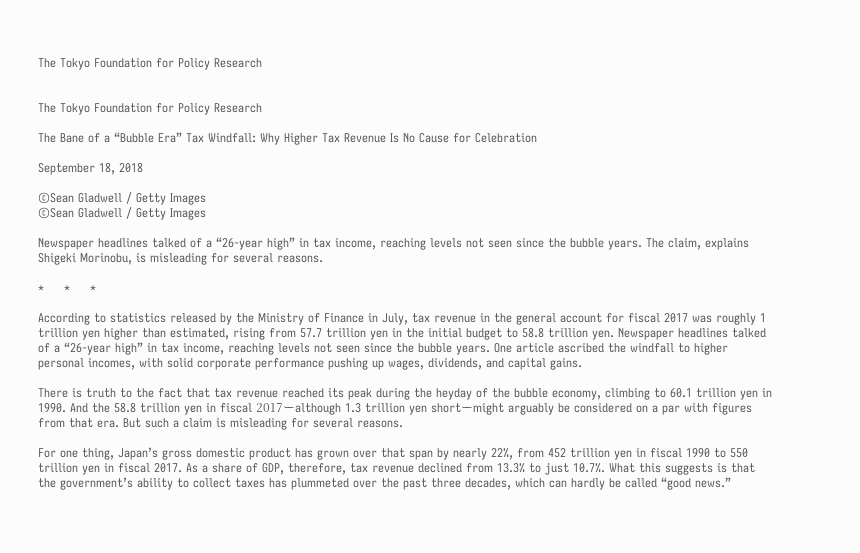The Tokyo Foundation for Policy Research


The Tokyo Foundation for Policy Research

The Bane of a “Bubble Era” Tax Windfall: Why Higher Tax Revenue Is No Cause for Celebration

September 18, 2018

©Sean Gladwell / Getty Images
©Sean Gladwell / Getty Images

Newspaper headlines talked of a “26-year high” in tax income, reaching levels not seen since the bubble years. The claim, explains Shigeki Morinobu, is misleading for several reasons.

*     *     *

According to statistics released by the Ministry of Finance in July, tax revenue in the general account for fiscal 2017 was roughly 1 trillion yen higher than estimated, rising from 57.7 trillion yen in the initial budget to 58.8 trillion yen. Newspaper headlines talked of a “26-year high” in tax income, reaching levels not seen since the bubble years. One article ascribed the windfall to higher personal incomes, with solid corporate performance pushing up wages, dividends, and capital gains.

There is truth to the fact that tax revenue reached its peak during the heyday of the bubble economy, climbing to 60.1 trillion yen in 1990. And the 58.8 trillion yen in fiscal 2017ーalthough 1.3 trillion yen shortーmight arguably be considered on a par with figures from that era. But such a claim is misleading for several reasons.

For one thing, Japan’s gross domestic product has grown over that span by nearly 22%, from 452 trillion yen in fiscal 1990 to 550 trillion yen in fiscal 2017. As a share of GDP, therefore, tax revenue declined from 13.3% to just 10.7%. What this suggests is that the government’s ability to collect taxes has plummeted over the past three decades, which can hardly be called “good news.”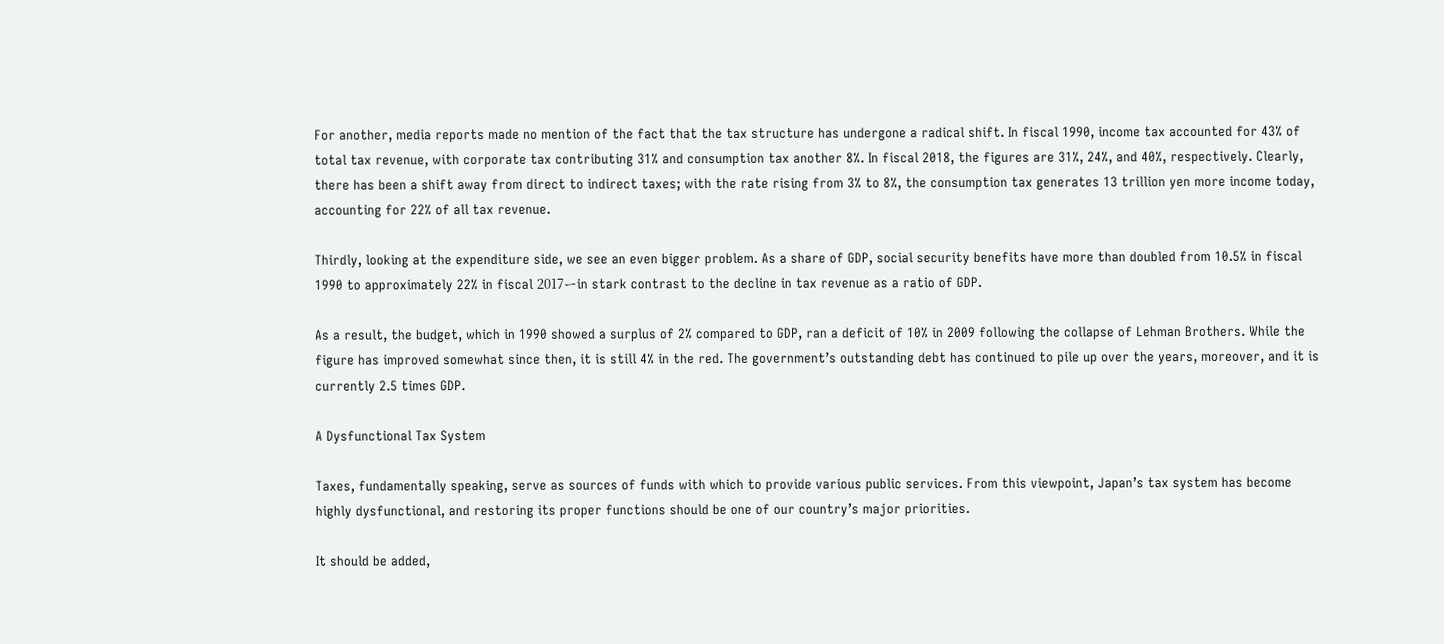For another, media reports made no mention of the fact that the tax structure has undergone a radical shift. In fiscal 1990, income tax accounted for 43% of total tax revenue, with corporate tax contributing 31% and consumption tax another 8%. In fiscal 2018, the figures are 31%, 24%, and 40%, respectively. Clearly, there has been a shift away from direct to indirect taxes; with the rate rising from 3% to 8%, the consumption tax generates 13 trillion yen more income today, accounting for 22% of all tax revenue.

Thirdly, looking at the expenditure side, we see an even bigger problem. As a share of GDP, social security benefits have more than doubled from 10.5% in fiscal 1990 to approximately 22% in fiscal 2017ーin stark contrast to the decline in tax revenue as a ratio of GDP.

As a result, the budget, which in 1990 showed a surplus of 2% compared to GDP, ran a deficit of 10% in 2009 following the collapse of Lehman Brothers. While the figure has improved somewhat since then, it is still 4% in the red. The government’s outstanding debt has continued to pile up over the years, moreover, and it is currently 2.5 times GDP.

A Dysfunctional Tax System

Taxes, fundamentally speaking, serve as sources of funds with which to provide various public services. From this viewpoint, Japan’s tax system has become highly dysfunctional, and restoring its proper functions should be one of our country’s major priorities.

It should be added,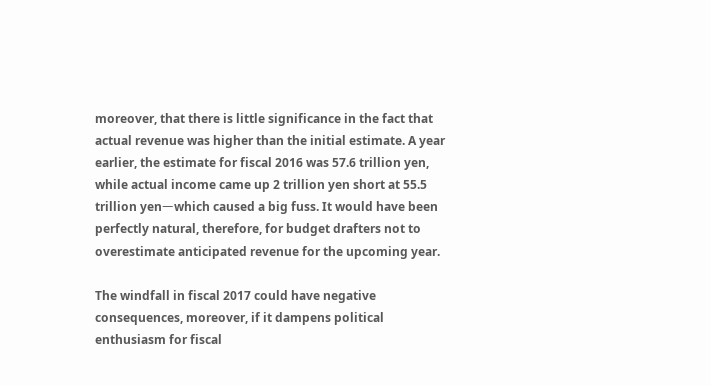moreover, that there is little significance in the fact that actual revenue was higher than the initial estimate. A year earlier, the estimate for fiscal 2016 was 57.6 trillion yen, while actual income came up 2 trillion yen short at 55.5 trillion yenーwhich caused a big fuss. It would have been perfectly natural, therefore, for budget drafters not to overestimate anticipated revenue for the upcoming year.

The windfall in fiscal 2017 could have negative consequences, moreover, if it dampens political enthusiasm for fiscal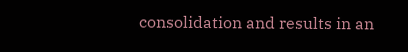consolidation and results in an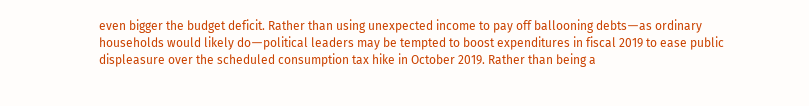even bigger the budget deficit. Rather than using unexpected income to pay off ballooning debtsーas ordinary households would likely doーpolitical leaders may be tempted to boost expenditures in fiscal 2019 to ease public displeasure over the scheduled consumption tax hike in October 2019. Rather than being a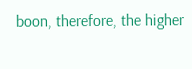boon, therefore, the higher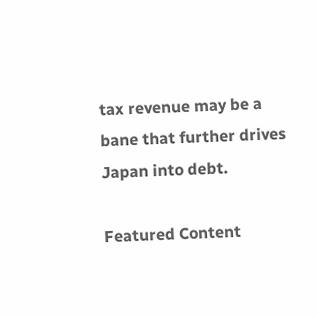tax revenue may be a bane that further drives Japan into debt.

Featured Content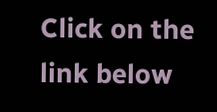Click on the link below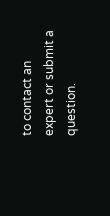to contact an expert or submit a question.